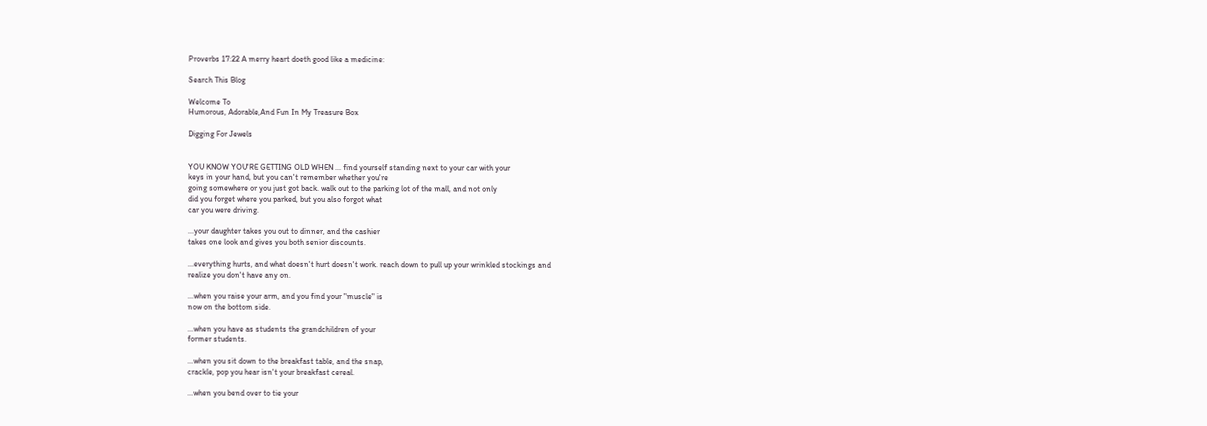Proverbs 17:22 A merry heart doeth good like a medicine:

Search This Blog

Welcome To
Humorous, Adorable,And Fun In My Treasure Box

Digging For Jewels


YOU KNOW YOU'RE GETTING OLD WHEN ... find yourself standing next to your car with your
keys in your hand, but you can't remember whether you're
going somewhere or you just got back. walk out to the parking lot of the mall, and not only
did you forget where you parked, but you also forgot what
car you were driving.

...your daughter takes you out to dinner, and the cashier
takes one look and gives you both senior discounts.

...everything hurts, and what doesn't hurt doesn't work. reach down to pull up your wrinkled stockings and
realize you don't have any on.

...when you raise your arm, and you find your "muscle" is
now on the bottom side.

...when you have as students the grandchildren of your
former students.

...when you sit down to the breakfast table, and the snap,
crackle, pop you hear isn't your breakfast cereal.

...when you bend over to tie your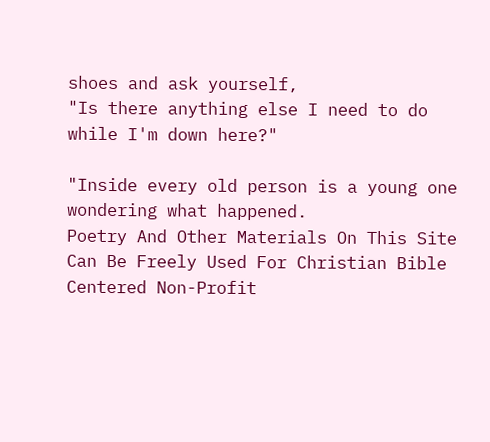shoes and ask yourself,
"Is there anything else I need to do while I'm down here?"

"Inside every old person is a young one wondering what happened.
Poetry And Other Materials On This Site Can Be Freely Used For Christian Bible Centered Non-Profit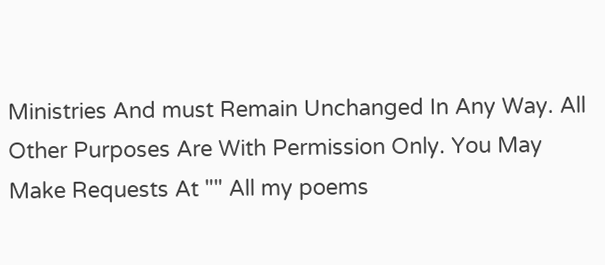Ministries And must Remain Unchanged In Any Way. All Other Purposes Are With Permission Only. You May Make Requests At "" All my poems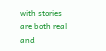with stories are both real and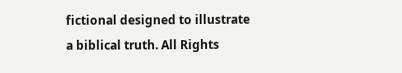fictional designed to illustrate a biblical truth. All Rights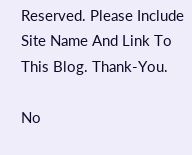Reserved. Please Include Site Name And Link To This Blog. Thank-You.

No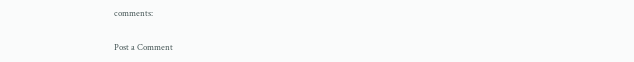comments:

Post a Comment